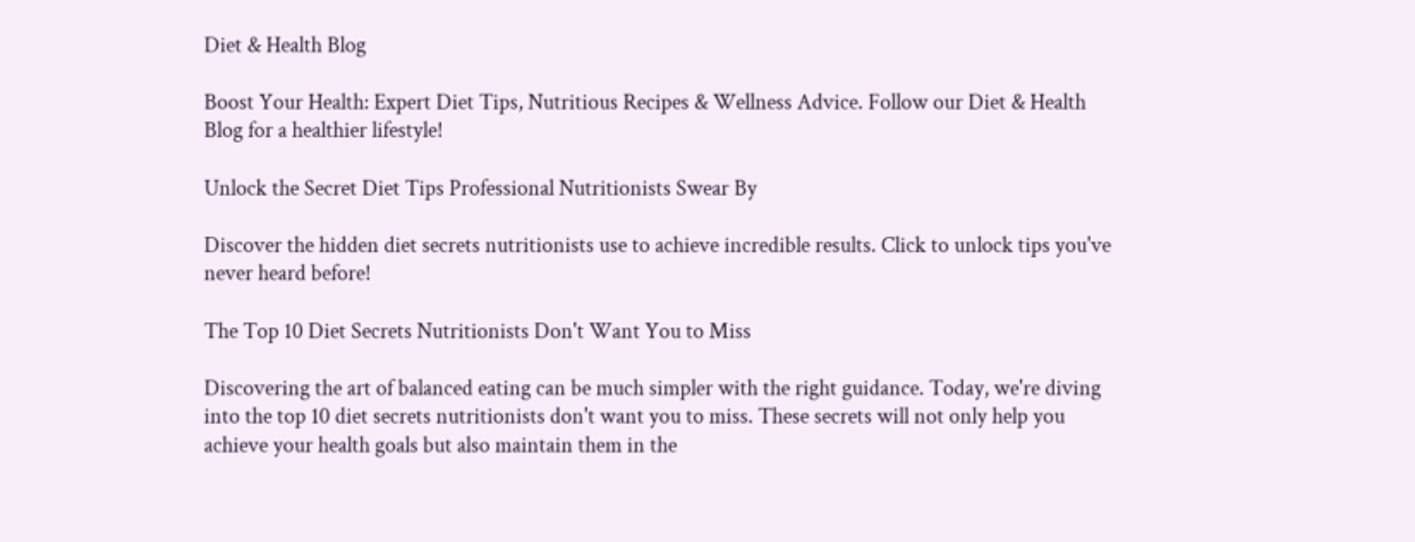Diet & Health Blog

Boost Your Health: Expert Diet Tips, Nutritious Recipes & Wellness Advice. Follow our Diet & Health Blog for a healthier lifestyle!

Unlock the Secret Diet Tips Professional Nutritionists Swear By

Discover the hidden diet secrets nutritionists use to achieve incredible results. Click to unlock tips you've never heard before!

The Top 10 Diet Secrets Nutritionists Don't Want You to Miss

Discovering the art of balanced eating can be much simpler with the right guidance. Today, we're diving into the top 10 diet secrets nutritionists don't want you to miss. These secrets will not only help you achieve your health goals but also maintain them in the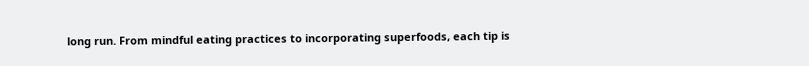long run. From mindful eating practices to incorporating superfoods, each tip is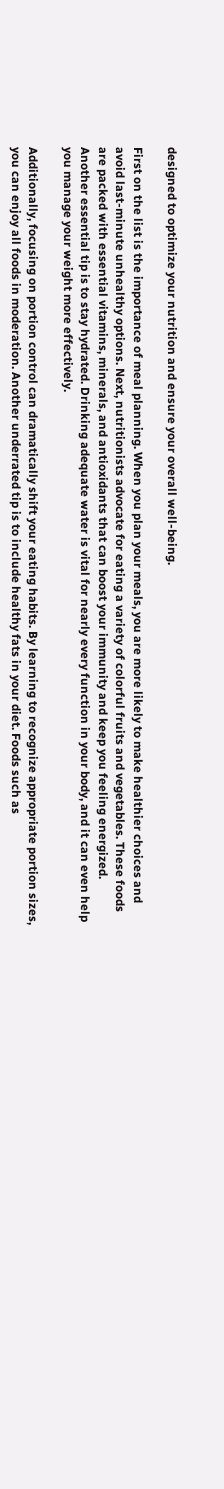designed to optimize your nutrition and ensure your overall well-being.

First on the list is the importance of meal planning. When you plan your meals, you are more likely to make healthier choices and avoid last-minute unhealthy options. Next, nutritionists advocate for eating a variety of colorful fruits and vegetables. These foods are packed with essential vitamins, minerals, and antioxidants that can boost your immunity and keep you feeling energized. Another essential tip is to stay hydrated. Drinking adequate water is vital for nearly every function in your body, and it can even help you manage your weight more effectively.

Additionally, focusing on portion control can dramatically shift your eating habits. By learning to recognize appropriate portion sizes, you can enjoy all foods in moderation. Another underrated tip is to include healthy fats in your diet. Foods such as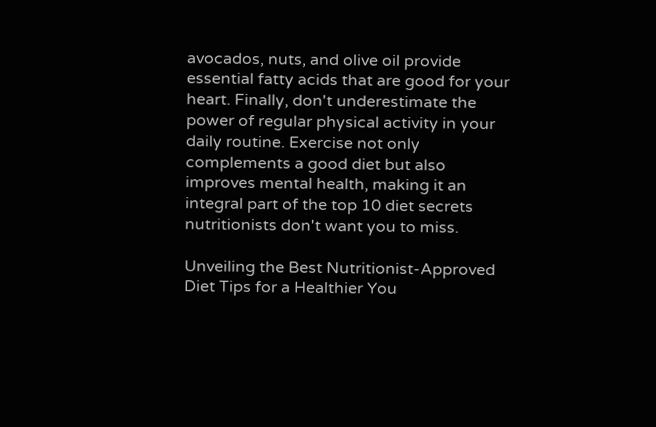avocados, nuts, and olive oil provide essential fatty acids that are good for your heart. Finally, don't underestimate the power of regular physical activity in your daily routine. Exercise not only complements a good diet but also improves mental health, making it an integral part of the top 10 diet secrets nutritionists don't want you to miss.

Unveiling the Best Nutritionist-Approved Diet Tips for a Healthier You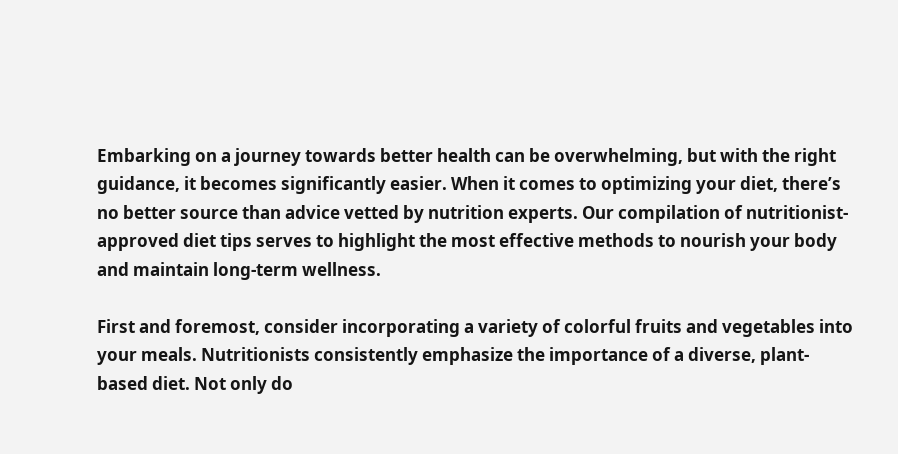Embarking on a journey towards better health can be overwhelming, but with the right guidance, it becomes significantly easier. When it comes to optimizing your diet, there’s no better source than advice vetted by nutrition experts. Our compilation of nutritionist-approved diet tips serves to highlight the most effective methods to nourish your body and maintain long-term wellness.

First and foremost, consider incorporating a variety of colorful fruits and vegetables into your meals. Nutritionists consistently emphasize the importance of a diverse, plant-based diet. Not only do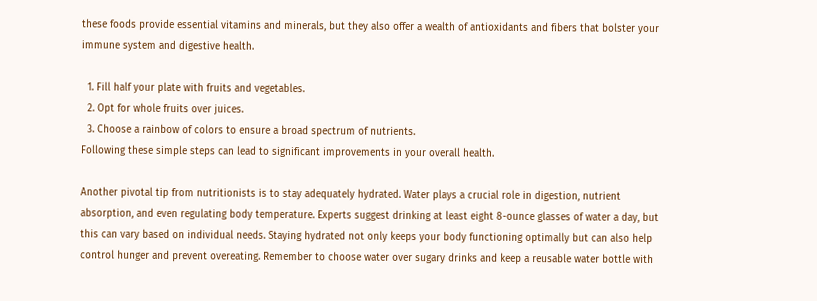these foods provide essential vitamins and minerals, but they also offer a wealth of antioxidants and fibers that bolster your immune system and digestive health.

  1. Fill half your plate with fruits and vegetables.
  2. Opt for whole fruits over juices.
  3. Choose a rainbow of colors to ensure a broad spectrum of nutrients.
Following these simple steps can lead to significant improvements in your overall health.

Another pivotal tip from nutritionists is to stay adequately hydrated. Water plays a crucial role in digestion, nutrient absorption, and even regulating body temperature. Experts suggest drinking at least eight 8-ounce glasses of water a day, but this can vary based on individual needs. Staying hydrated not only keeps your body functioning optimally but can also help control hunger and prevent overeating. Remember to choose water over sugary drinks and keep a reusable water bottle with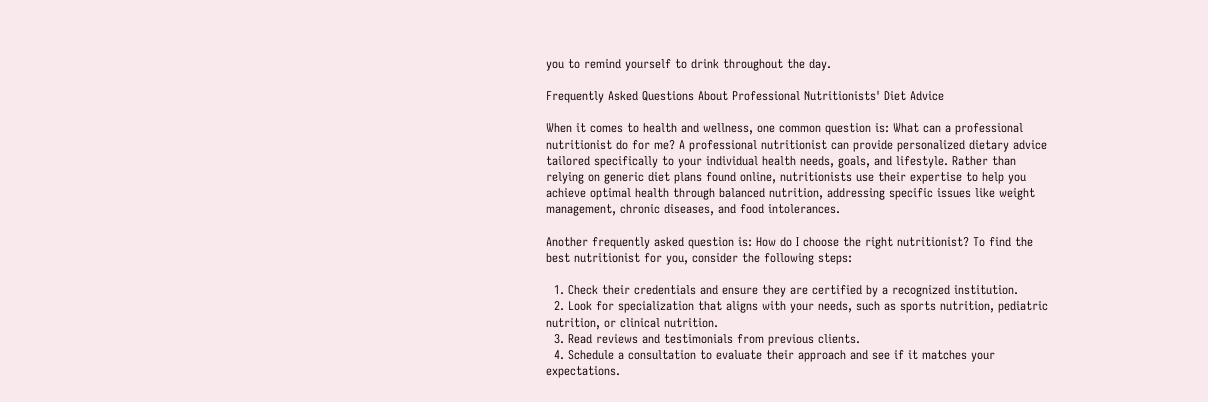you to remind yourself to drink throughout the day.

Frequently Asked Questions About Professional Nutritionists' Diet Advice

When it comes to health and wellness, one common question is: What can a professional nutritionist do for me? A professional nutritionist can provide personalized dietary advice tailored specifically to your individual health needs, goals, and lifestyle. Rather than relying on generic diet plans found online, nutritionists use their expertise to help you achieve optimal health through balanced nutrition, addressing specific issues like weight management, chronic diseases, and food intolerances.

Another frequently asked question is: How do I choose the right nutritionist? To find the best nutritionist for you, consider the following steps:

  1. Check their credentials and ensure they are certified by a recognized institution.
  2. Look for specialization that aligns with your needs, such as sports nutrition, pediatric nutrition, or clinical nutrition.
  3. Read reviews and testimonials from previous clients.
  4. Schedule a consultation to evaluate their approach and see if it matches your expectations.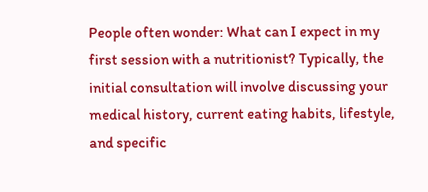People often wonder: What can I expect in my first session with a nutritionist? Typically, the initial consultation will involve discussing your medical history, current eating habits, lifestyle, and specific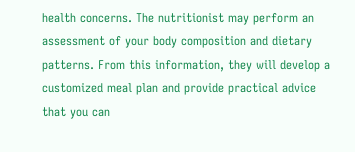health concerns. The nutritionist may perform an assessment of your body composition and dietary patterns. From this information, they will develop a customized meal plan and provide practical advice that you can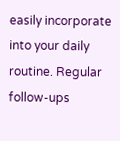easily incorporate into your daily routine. Regular follow-ups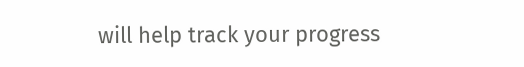will help track your progress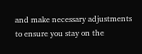and make necessary adjustments to ensure you stay on the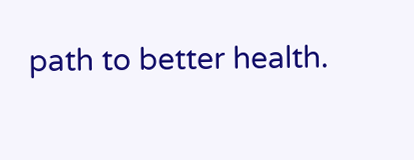path to better health.